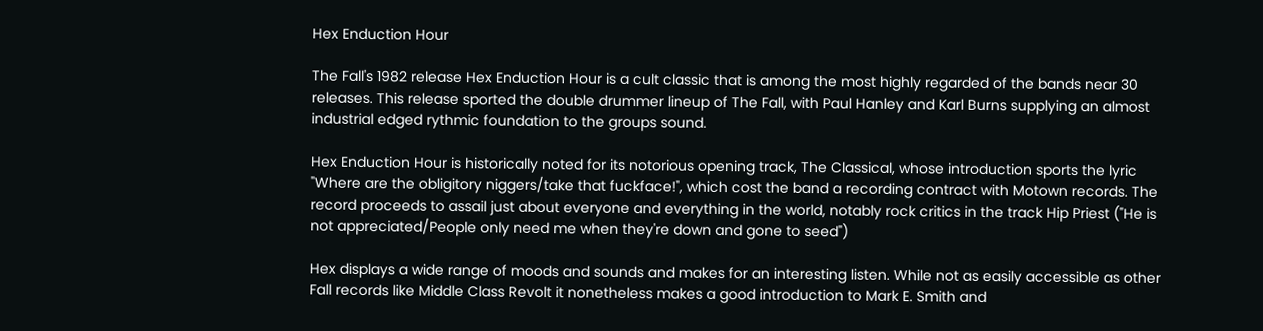Hex Enduction Hour

The Fall's 1982 release Hex Enduction Hour is a cult classic that is among the most highly regarded of the bands near 30 releases. This release sported the double drummer lineup of The Fall, with Paul Hanley and Karl Burns supplying an almost industrial edged rythmic foundation to the groups sound.

Hex Enduction Hour is historically noted for its notorious opening track, The Classical, whose introduction sports the lyric "Where are the obligitory niggers/take that fuckface!", which cost the band a recording contract with Motown records. The record proceeds to assail just about everyone and everything in the world, notably rock critics in the track Hip Priest ("He is not appreciated/People only need me when they're down and gone to seed")

Hex displays a wide range of moods and sounds and makes for an interesting listen. While not as easily accessible as other Fall records like Middle Class Revolt it nonetheless makes a good introduction to Mark E. Smith and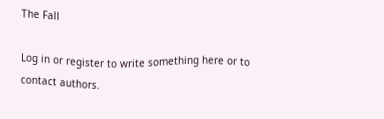The Fall

Log in or register to write something here or to contact authors.